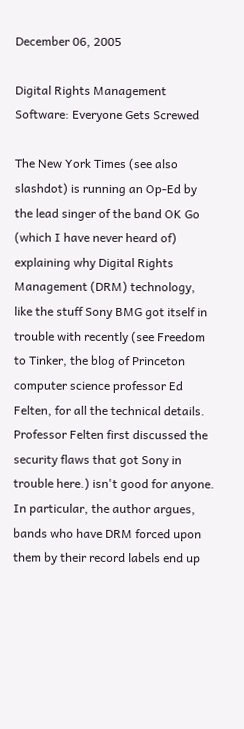December 06, 2005

Digital Rights Management Software: Everyone Gets Screwed

The New York Times (see also slashdot) is running an Op-Ed by the lead singer of the band OK Go (which I have never heard of) explaining why Digital Rights Management (DRM) technology, like the stuff Sony BMG got itself in trouble with recently (see Freedom to Tinker, the blog of Princeton computer science professor Ed Felten, for all the technical details. Professor Felten first discussed the security flaws that got Sony in trouble here.) isn't good for anyone. In particular, the author argues, bands who have DRM forced upon them by their record labels end up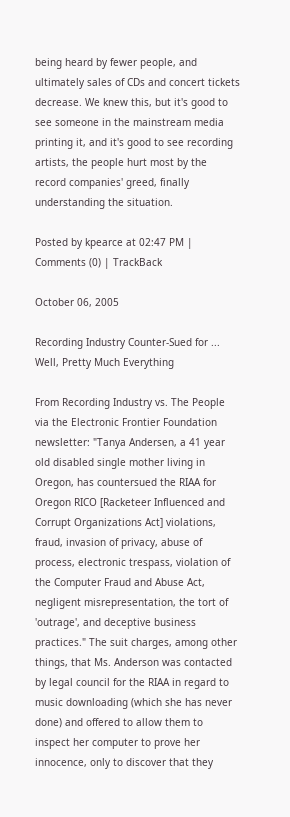being heard by fewer people, and ultimately sales of CDs and concert tickets decrease. We knew this, but it's good to see someone in the mainstream media printing it, and it's good to see recording artists, the people hurt most by the record companies' greed, finally understanding the situation.

Posted by kpearce at 02:47 PM | Comments (0) | TrackBack

October 06, 2005

Recording Industry Counter-Sued for ... Well, Pretty Much Everything

From Recording Industry vs. The People via the Electronic Frontier Foundation newsletter: "Tanya Andersen, a 41 year old disabled single mother living in Oregon, has countersued the RIAA for Oregon RICO [Racketeer Influenced and Corrupt Organizations Act] violations, fraud, invasion of privacy, abuse of process, electronic trespass, violation of the Computer Fraud and Abuse Act, negligent misrepresentation, the tort of 'outrage', and deceptive business practices." The suit charges, among other things, that Ms. Anderson was contacted by legal council for the RIAA in regard to music downloading (which she has never done) and offered to allow them to inspect her computer to prove her innocence, only to discover that they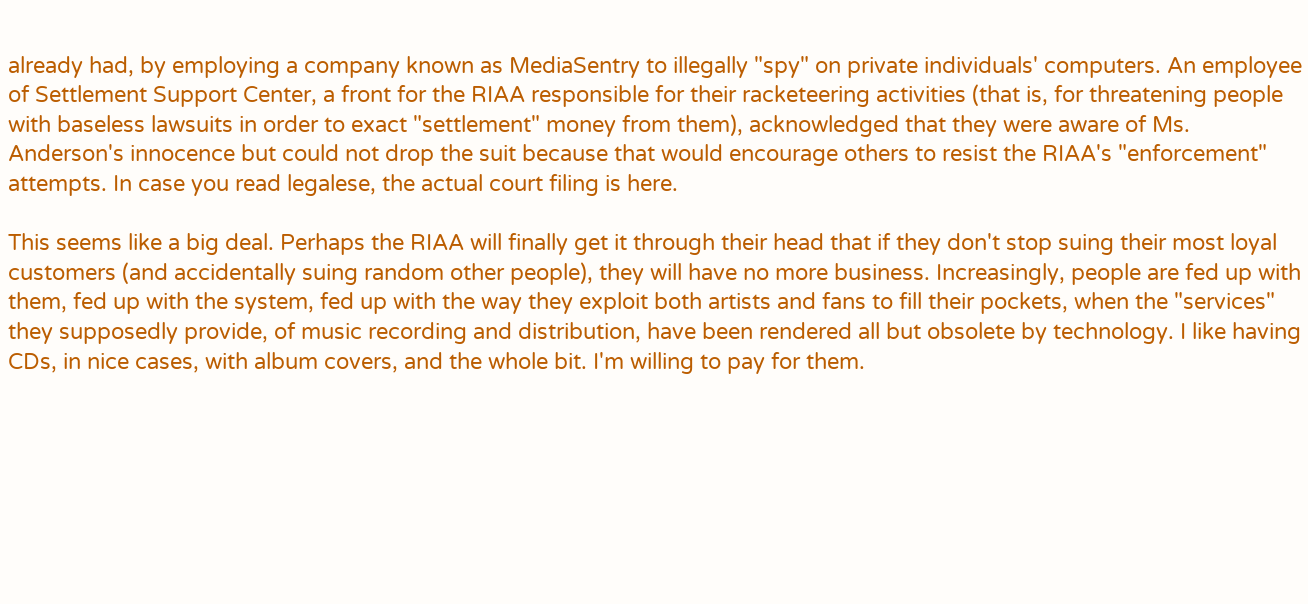already had, by employing a company known as MediaSentry to illegally "spy" on private individuals' computers. An employee of Settlement Support Center, a front for the RIAA responsible for their racketeering activities (that is, for threatening people with baseless lawsuits in order to exact "settlement" money from them), acknowledged that they were aware of Ms. Anderson's innocence but could not drop the suit because that would encourage others to resist the RIAA's "enforcement" attempts. In case you read legalese, the actual court filing is here.

This seems like a big deal. Perhaps the RIAA will finally get it through their head that if they don't stop suing their most loyal customers (and accidentally suing random other people), they will have no more business. Increasingly, people are fed up with them, fed up with the system, fed up with the way they exploit both artists and fans to fill their pockets, when the "services" they supposedly provide, of music recording and distribution, have been rendered all but obsolete by technology. I like having CDs, in nice cases, with album covers, and the whole bit. I'm willing to pay for them.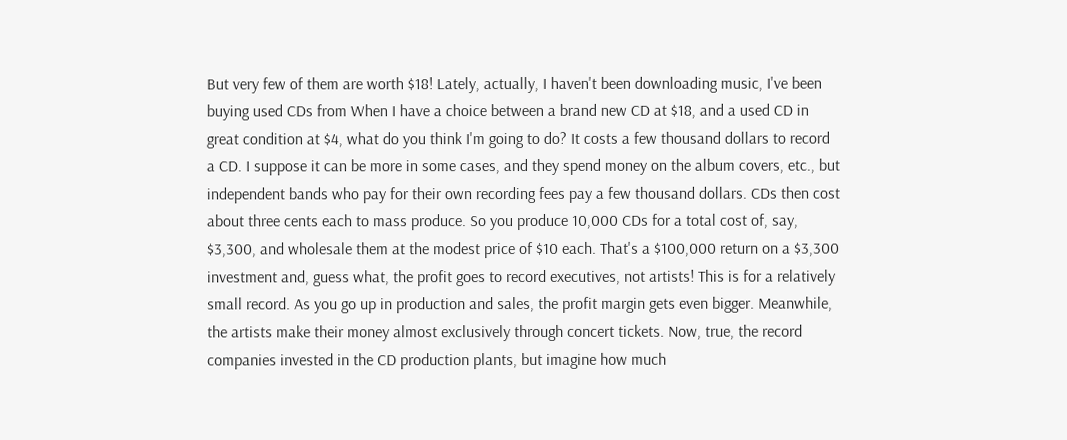But very few of them are worth $18! Lately, actually, I haven't been downloading music, I've been buying used CDs from When I have a choice between a brand new CD at $18, and a used CD in great condition at $4, what do you think I'm going to do? It costs a few thousand dollars to record a CD. I suppose it can be more in some cases, and they spend money on the album covers, etc., but independent bands who pay for their own recording fees pay a few thousand dollars. CDs then cost about three cents each to mass produce. So you produce 10,000 CDs for a total cost of, say, $3,300, and wholesale them at the modest price of $10 each. That's a $100,000 return on a $3,300 investment and, guess what, the profit goes to record executives, not artists! This is for a relatively small record. As you go up in production and sales, the profit margin gets even bigger. Meanwhile, the artists make their money almost exclusively through concert tickets. Now, true, the record companies invested in the CD production plants, but imagine how much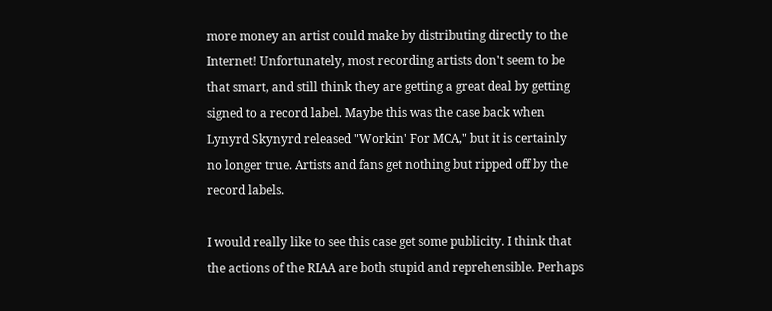more money an artist could make by distributing directly to the Internet! Unfortunately, most recording artists don't seem to be that smart, and still think they are getting a great deal by getting signed to a record label. Maybe this was the case back when Lynyrd Skynyrd released "Workin' For MCA," but it is certainly no longer true. Artists and fans get nothing but ripped off by the record labels.

I would really like to see this case get some publicity. I think that the actions of the RIAA are both stupid and reprehensible. Perhaps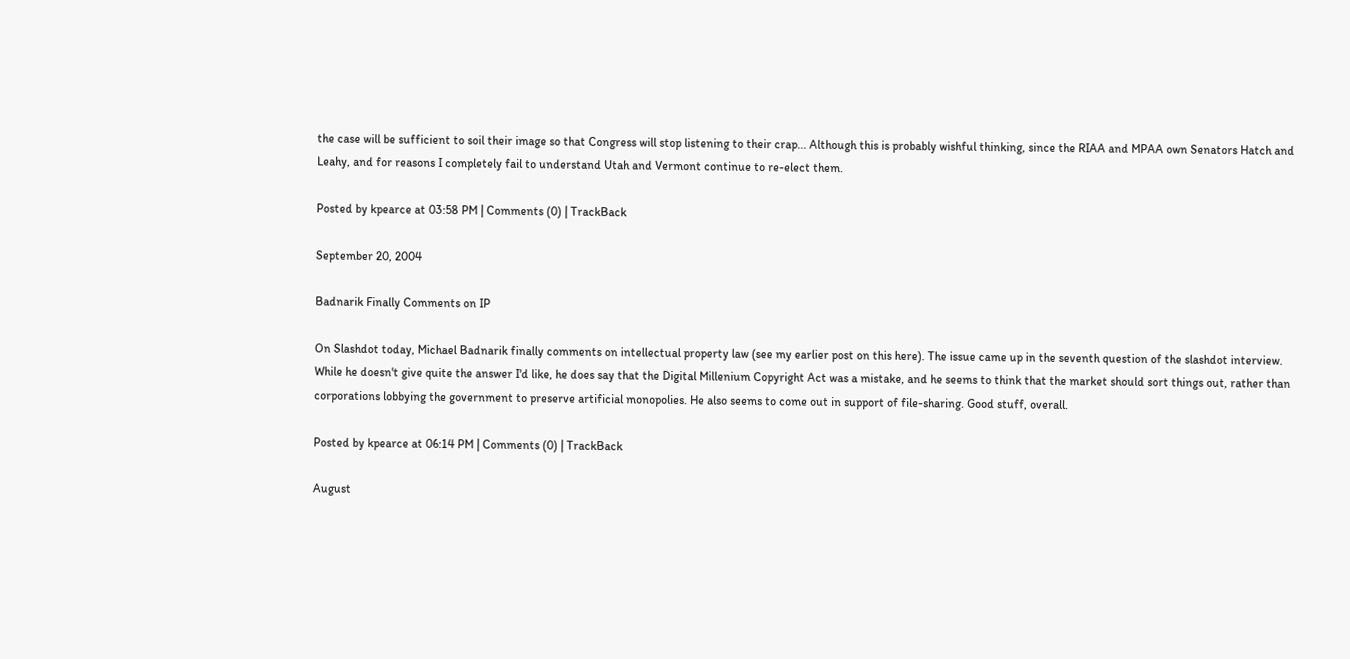the case will be sufficient to soil their image so that Congress will stop listening to their crap... Although this is probably wishful thinking, since the RIAA and MPAA own Senators Hatch and Leahy, and for reasons I completely fail to understand Utah and Vermont continue to re-elect them.

Posted by kpearce at 03:58 PM | Comments (0) | TrackBack

September 20, 2004

Badnarik Finally Comments on IP

On Slashdot today, Michael Badnarik finally comments on intellectual property law (see my earlier post on this here). The issue came up in the seventh question of the slashdot interview. While he doesn't give quite the answer I'd like, he does say that the Digital Millenium Copyright Act was a mistake, and he seems to think that the market should sort things out, rather than corporations lobbying the government to preserve artificial monopolies. He also seems to come out in support of file-sharing. Good stuff, overall.

Posted by kpearce at 06:14 PM | Comments (0) | TrackBack

August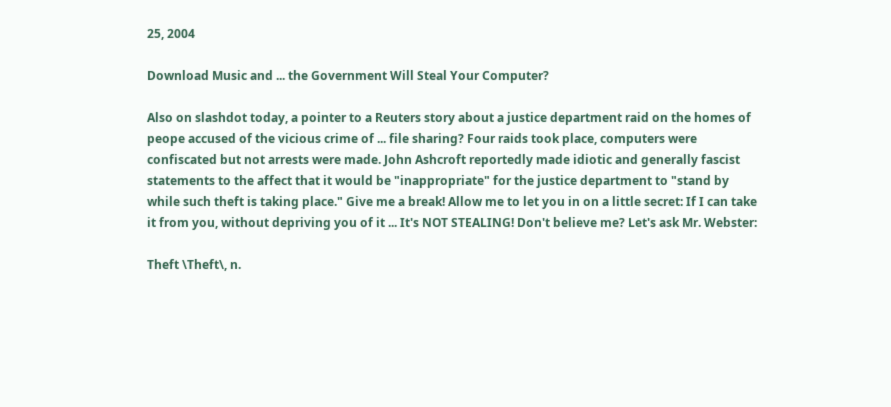25, 2004

Download Music and ... the Government Will Steal Your Computer?

Also on slashdot today, a pointer to a Reuters story about a justice department raid on the homes of peope accused of the vicious crime of ... file sharing? Four raids took place, computers were confiscated but not arrests were made. John Ashcroft reportedly made idiotic and generally fascist statements to the affect that it would be "inappropriate" for the justice department to "stand by while such theft is taking place." Give me a break! Allow me to let you in on a little secret: If I can take it from you, without depriving you of it ... It's NOT STEALING! Don't believe me? Let's ask Mr. Webster:

Theft \Theft\, n.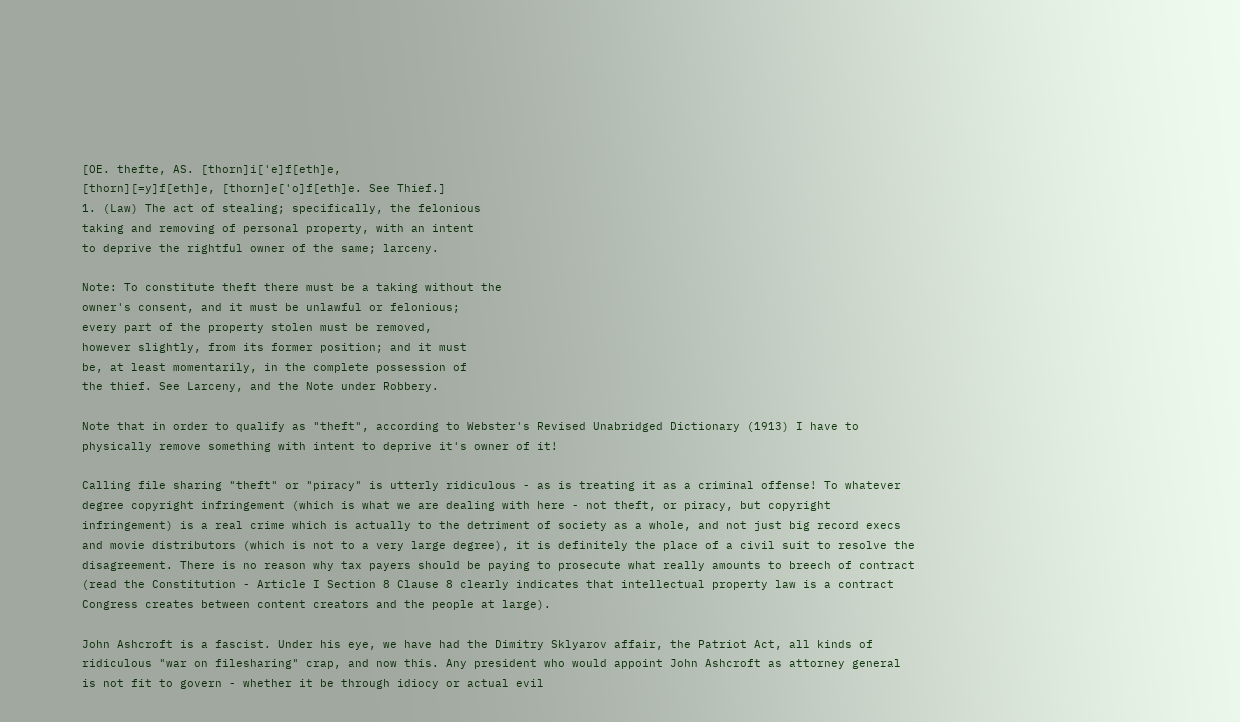[OE. thefte, AS. [thorn]i['e]f[eth]e,
[thorn][=y]f[eth]e, [thorn]e['o]f[eth]e. See Thief.]
1. (Law) The act of stealing; specifically, the felonious
taking and removing of personal property, with an intent
to deprive the rightful owner of the same; larceny.

Note: To constitute theft there must be a taking without the
owner's consent, and it must be unlawful or felonious;
every part of the property stolen must be removed,
however slightly, from its former position; and it must
be, at least momentarily, in the complete possession of
the thief. See Larceny, and the Note under Robbery.

Note that in order to qualify as "theft", according to Webster's Revised Unabridged Dictionary (1913) I have to physically remove something with intent to deprive it's owner of it!

Calling file sharing "theft" or "piracy" is utterly ridiculous - as is treating it as a criminal offense! To whatever degree copyright infringement (which is what we are dealing with here - not theft, or piracy, but copyright infringement) is a real crime which is actually to the detriment of society as a whole, and not just big record execs and movie distributors (which is not to a very large degree), it is definitely the place of a civil suit to resolve the disagreement. There is no reason why tax payers should be paying to prosecute what really amounts to breech of contract (read the Constitution - Article I Section 8 Clause 8 clearly indicates that intellectual property law is a contract Congress creates between content creators and the people at large).

John Ashcroft is a fascist. Under his eye, we have had the Dimitry Sklyarov affair, the Patriot Act, all kinds of ridiculous "war on filesharing" crap, and now this. Any president who would appoint John Ashcroft as attorney general is not fit to govern - whether it be through idiocy or actual evil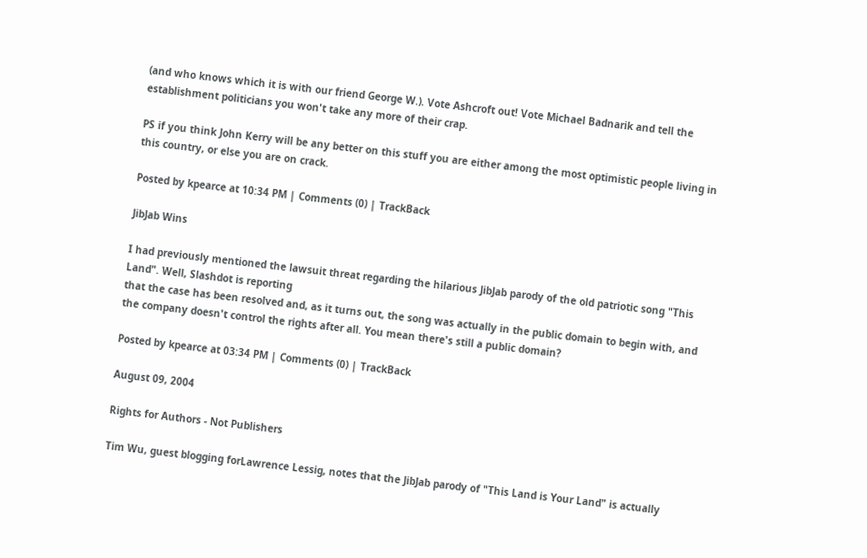(and who knows which it is with our friend George W.). Vote Ashcroft out! Vote Michael Badnarik and tell the establishment politicians you won't take any more of their crap.

PS if you think John Kerry will be any better on this stuff you are either among the most optimistic people living in this country, or else you are on crack.

Posted by kpearce at 10:34 PM | Comments (0) | TrackBack

JibJab Wins

I had previously mentioned the lawsuit threat regarding the hilarious JibJab parody of the old patriotic song "This Land". Well, Slashdot is reporting
that the case has been resolved and, as it turns out, the song was actually in the public domain to begin with, and the company doesn't control the rights after all. You mean there's still a public domain?

Posted by kpearce at 03:34 PM | Comments (0) | TrackBack

August 09, 2004

Rights for Authors - Not Publishers

Tim Wu, guest blogging forLawrence Lessig, notes that the JibJab parody of "This Land is Your Land" is actually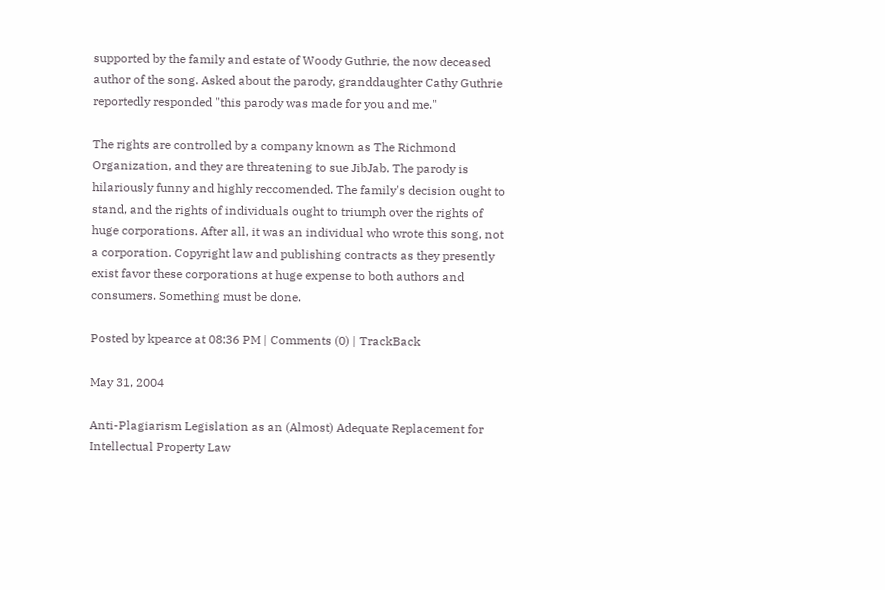supported by the family and estate of Woody Guthrie, the now deceased author of the song. Asked about the parody, granddaughter Cathy Guthrie reportedly responded "this parody was made for you and me."

The rights are controlled by a company known as The Richmond Organization, and they are threatening to sue JibJab. The parody is hilariously funny and highly reccomended. The family's decision ought to stand, and the rights of individuals ought to triumph over the rights of huge corporations. After all, it was an individual who wrote this song, not a corporation. Copyright law and publishing contracts as they presently exist favor these corporations at huge expense to both authors and consumers. Something must be done.

Posted by kpearce at 08:36 PM | Comments (0) | TrackBack

May 31, 2004

Anti-Plagiarism Legislation as an (Almost) Adequate Replacement for Intellectual Property Law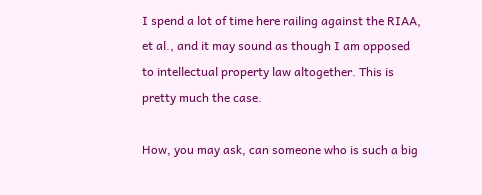I spend a lot of time here railing against the RIAA, et al., and it may sound as though I am opposed to intellectual property law altogether. This is pretty much the case.

How, you may ask, can someone who is such a big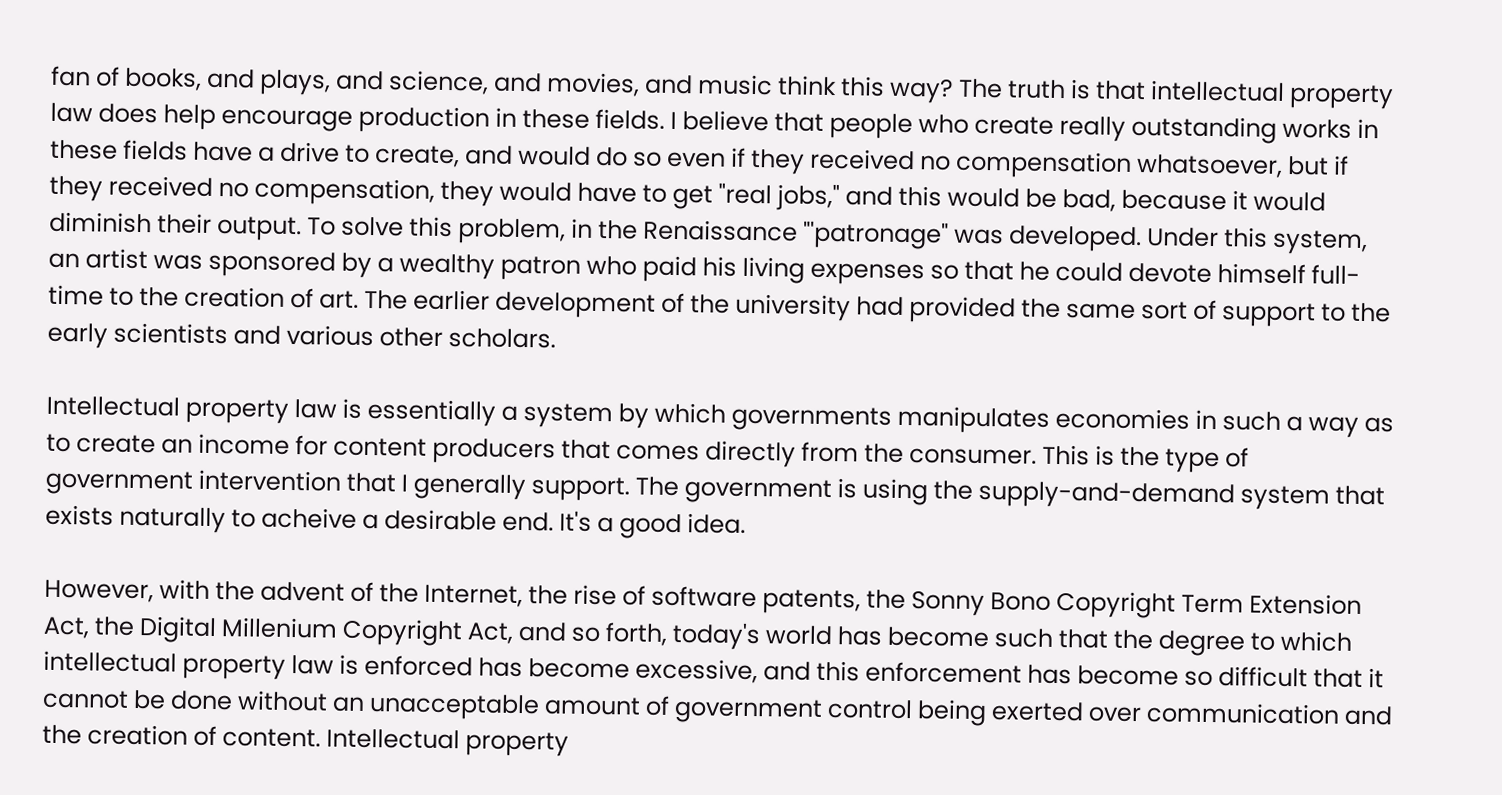fan of books, and plays, and science, and movies, and music think this way? The truth is that intellectual property law does help encourage production in these fields. I believe that people who create really outstanding works in these fields have a drive to create, and would do so even if they received no compensation whatsoever, but if they received no compensation, they would have to get "real jobs," and this would be bad, because it would diminish their output. To solve this problem, in the Renaissance "'patronage" was developed. Under this system, an artist was sponsored by a wealthy patron who paid his living expenses so that he could devote himself full-time to the creation of art. The earlier development of the university had provided the same sort of support to the early scientists and various other scholars.

Intellectual property law is essentially a system by which governments manipulates economies in such a way as to create an income for content producers that comes directly from the consumer. This is the type of government intervention that I generally support. The government is using the supply-and-demand system that exists naturally to acheive a desirable end. It's a good idea.

However, with the advent of the Internet, the rise of software patents, the Sonny Bono Copyright Term Extension Act, the Digital Millenium Copyright Act, and so forth, today's world has become such that the degree to which intellectual property law is enforced has become excessive, and this enforcement has become so difficult that it cannot be done without an unacceptable amount of government control being exerted over communication and the creation of content. Intellectual property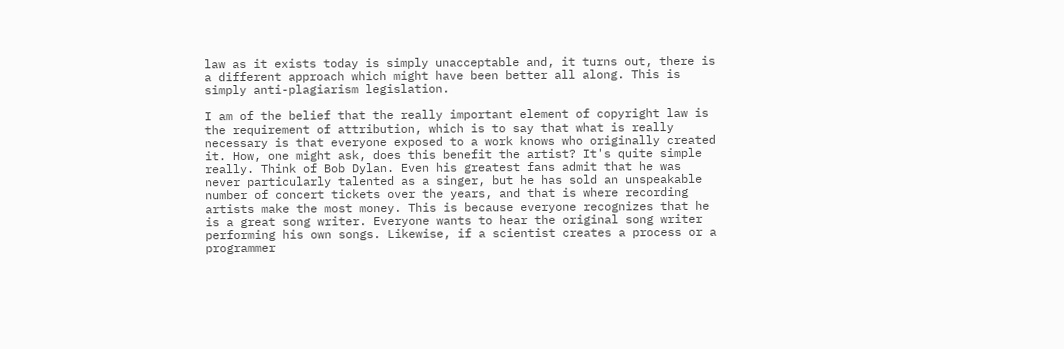law as it exists today is simply unacceptable and, it turns out, there is a different approach which might have been better all along. This is simply anti-plagiarism legislation.

I am of the belief that the really important element of copyright law is the requirement of attribution, which is to say that what is really necessary is that everyone exposed to a work knows who originally created it. How, one might ask, does this benefit the artist? It's quite simple really. Think of Bob Dylan. Even his greatest fans admit that he was never particularly talented as a singer, but he has sold an unspeakable number of concert tickets over the years, and that is where recording artists make the most money. This is because everyone recognizes that he is a great song writer. Everyone wants to hear the original song writer performing his own songs. Likewise, if a scientist creates a process or a programmer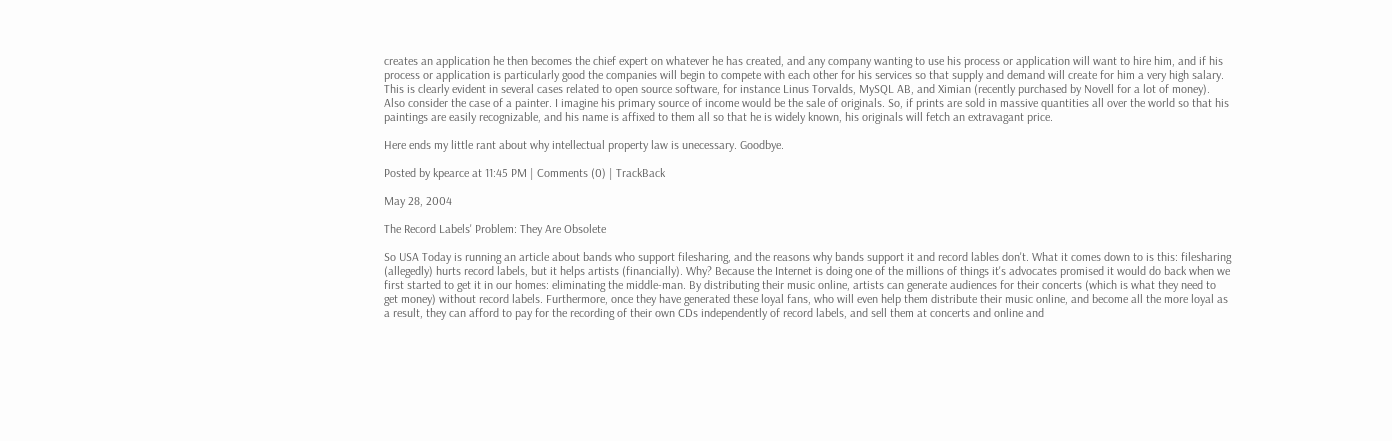creates an application he then becomes the chief expert on whatever he has created, and any company wanting to use his process or application will want to hire him, and if his process or application is particularly good the companies will begin to compete with each other for his services so that supply and demand will create for him a very high salary. This is clearly evident in several cases related to open source software, for instance Linus Torvalds, MySQL AB, and Ximian (recently purchased by Novell for a lot of money). Also consider the case of a painter. I imagine his primary source of income would be the sale of originals. So, if prints are sold in massive quantities all over the world so that his paintings are easily recognizable, and his name is affixed to them all so that he is widely known, his originals will fetch an extravagant price.

Here ends my little rant about why intellectual property law is unecessary. Goodbye.

Posted by kpearce at 11:45 PM | Comments (0) | TrackBack

May 28, 2004

The Record Labels' Problem: They Are Obsolete

So USA Today is running an article about bands who support filesharing, and the reasons why bands support it and record lables don't. What it comes down to is this: filesharing (allegedly) hurts record labels, but it helps artists (financially). Why? Because the Internet is doing one of the millions of things it's advocates promised it would do back when we first started to get it in our homes: eliminating the middle-man. By distributing their music online, artists can generate audiences for their concerts (which is what they need to get money) without record labels. Furthermore, once they have generated these loyal fans, who will even help them distribute their music online, and become all the more loyal as a result, they can afford to pay for the recording of their own CDs independently of record labels, and sell them at concerts and online and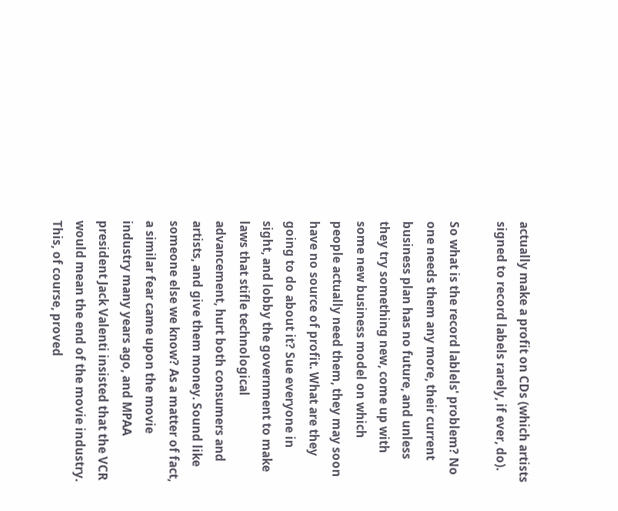actually make a profit on CDs (which artists signed to record labels rarely, if ever, do).

So what is the record lablels' problem? No one needs them any more, their current business plan has no future, and unless they try something new, come up with some new business model on which people actually need them, they may soon have no source of profit. What are they going to do about it? Sue everyone in sight, and lobby the government to make laws that stifle technological advancement, hurt both consumers and artists, and give them money. Sound like someone else we know? As a matter of fact, a similar fear came upon the movie industry many years ago, and MPAA president Jack Valenti insisted that the VCR would mean the end of the movie industry. This, of course, proved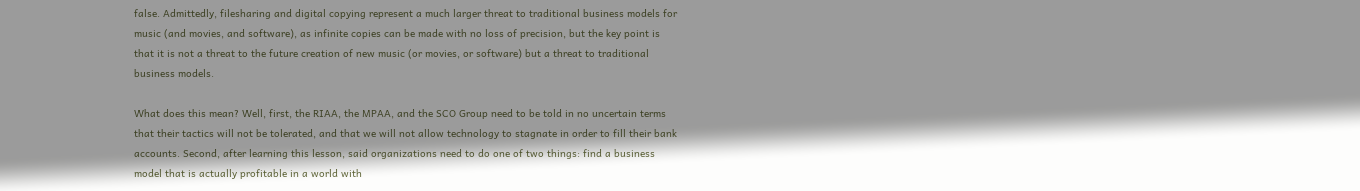false. Admittedly, filesharing and digital copying represent a much larger threat to traditional business models for music (and movies, and software), as infinite copies can be made with no loss of precision, but the key point is that it is not a threat to the future creation of new music (or movies, or software) but a threat to traditional business models.

What does this mean? Well, first, the RIAA, the MPAA, and the SCO Group need to be told in no uncertain terms that their tactics will not be tolerated, and that we will not allow technology to stagnate in order to fill their bank accounts. Second, after learning this lesson, said organizations need to do one of two things: find a business model that is actually profitable in a world with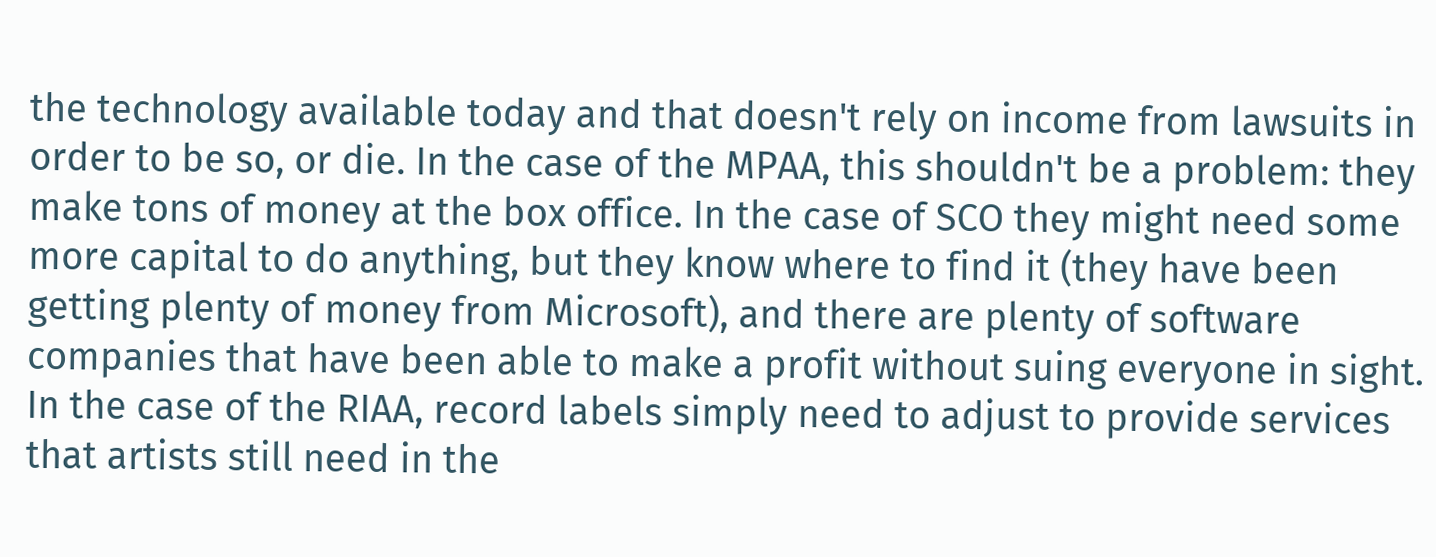the technology available today and that doesn't rely on income from lawsuits in order to be so, or die. In the case of the MPAA, this shouldn't be a problem: they make tons of money at the box office. In the case of SCO they might need some more capital to do anything, but they know where to find it (they have been getting plenty of money from Microsoft), and there are plenty of software companies that have been able to make a profit without suing everyone in sight. In the case of the RIAA, record labels simply need to adjust to provide services that artists still need in the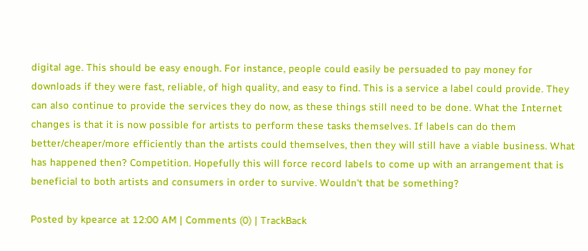digital age. This should be easy enough. For instance, people could easily be persuaded to pay money for downloads if they were fast, reliable, of high quality, and easy to find. This is a service a label could provide. They can also continue to provide the services they do now, as these things still need to be done. What the Internet changes is that it is now possible for artists to perform these tasks themselves. If labels can do them better/cheaper/more efficiently than the artists could themselves, then they will still have a viable business. What has happened then? Competition. Hopefully this will force record labels to come up with an arrangement that is beneficial to both artists and consumers in order to survive. Wouldn't that be something?

Posted by kpearce at 12:00 AM | Comments (0) | TrackBack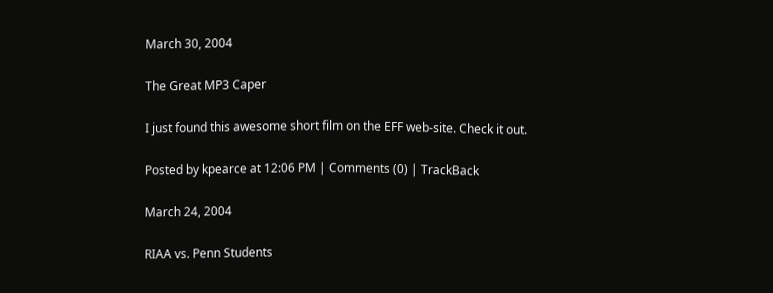March 30, 2004

The Great MP3 Caper

I just found this awesome short film on the EFF web-site. Check it out.

Posted by kpearce at 12:06 PM | Comments (0) | TrackBack

March 24, 2004

RIAA vs. Penn Students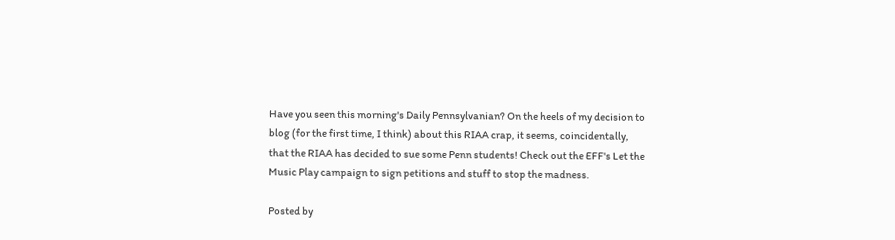Have you seen this morning's Daily Pennsylvanian? On the heels of my decision to blog (for the first time, I think) about this RIAA crap, it seems, coincidentally, that the RIAA has decided to sue some Penn students! Check out the EFF's Let the Music Play campaign to sign petitions and stuff to stop the madness.

Posted by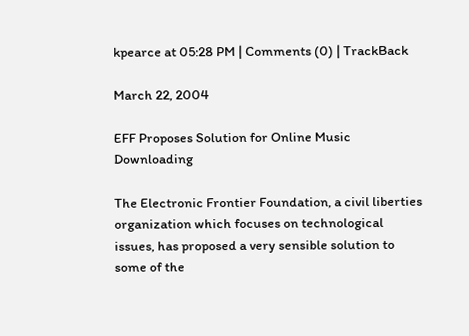kpearce at 05:28 PM | Comments (0) | TrackBack

March 22, 2004

EFF Proposes Solution for Online Music Downloading

The Electronic Frontier Foundation, a civil liberties organization which focuses on technological issues, has proposed a very sensible solution to some of the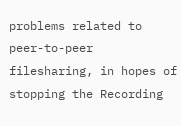problems related to peer-to-peer filesharing, in hopes of stopping the Recording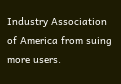Industry Association of America from suing more users.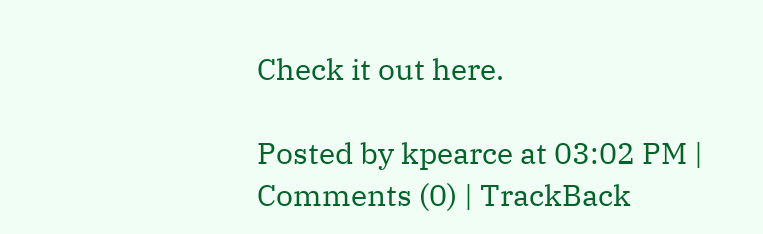Check it out here.

Posted by kpearce at 03:02 PM | Comments (0) | TrackBack